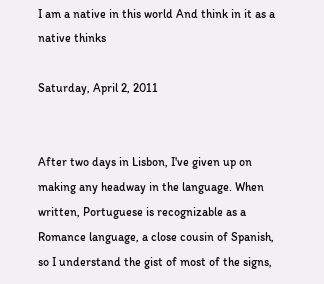I am a native in this world And think in it as a native thinks

Saturday, April 2, 2011


After two days in Lisbon, I've given up on making any headway in the language. When written, Portuguese is recognizable as a Romance language, a close cousin of Spanish, so I understand the gist of most of the signs,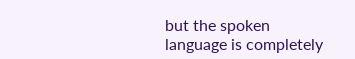but the spoken language is completely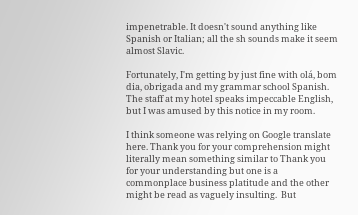impenetrable. It doesn't sound anything like Spanish or Italian; all the sh sounds make it seem almost Slavic.

Fortunately, I'm getting by just fine with olá, bom dia, obrigada and my grammar school Spanish. The staff at my hotel speaks impeccable English, but I was amused by this notice in my room.

I think someone was relying on Google translate here. Thank you for your comprehension might literally mean something similar to Thank you for your understanding but one is a commonplace business platitude and the other might be read as vaguely insulting.  But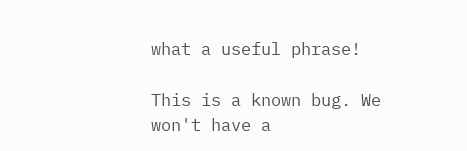what a useful phrase!

This is a known bug. We won't have a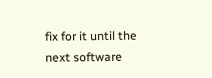fix for it until the next software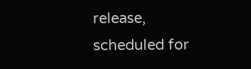release, scheduled for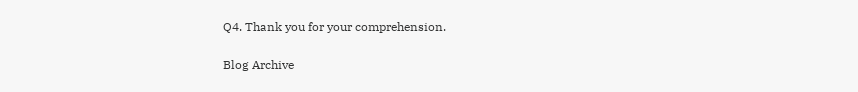Q4. Thank you for your comprehension.

Blog Archive